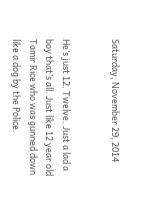Saturday, November 29, 2014


He’s just 12. Twelve. Just a lad a boy that’s all. Just like 12 year old Tamir Rice who was gunned down like a dog by the Police.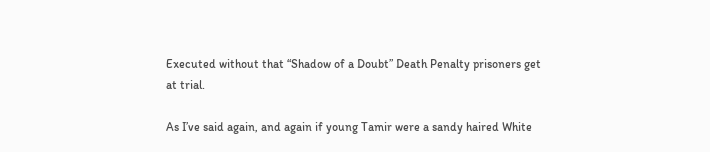Executed without that “Shadow of a Doubt” Death Penalty prisoners get at trial.

As I’ve said again, and again if young Tamir were a sandy haired White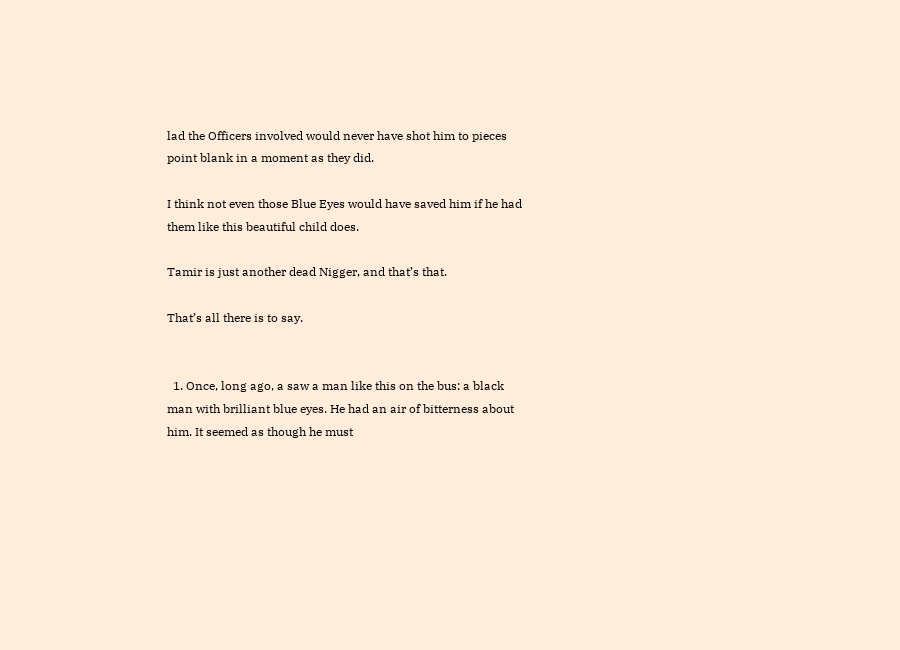lad the Officers involved would never have shot him to pieces point blank in a moment as they did.

I think not even those Blue Eyes would have saved him if he had them like this beautiful child does.

Tamir is just another dead Nigger, and that’s that.

That’s all there is to say.


  1. Once, long ago, a saw a man like this on the bus: a black man with brilliant blue eyes. He had an air of bitterness about him. It seemed as though he must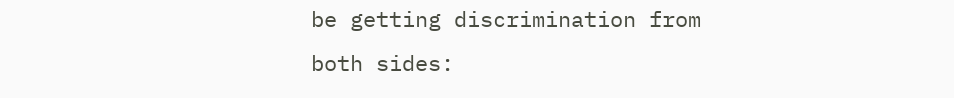be getting discrimination from both sides: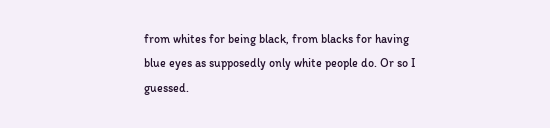from whites for being black, from blacks for having blue eyes as supposedly only white people do. Or so I guessed.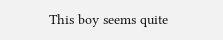This boy seems quite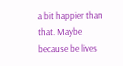a bit happier than that. Maybe because be lives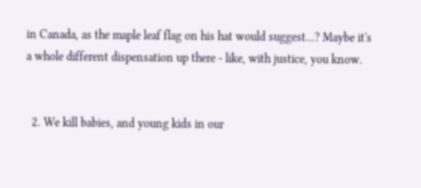in Canada, as the maple leaf flag on his hat would suggest...? Maybe it's a whole different dispensation up there - like, with justice, you know.


  2. We kill babies, and young kids in our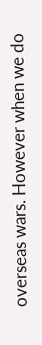overseas wars. However when we do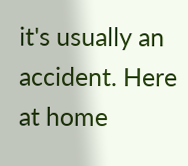it's usually an accident. Here at home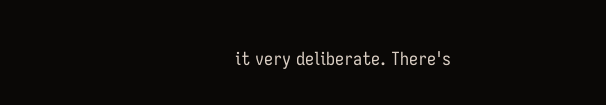it very deliberate. There's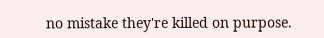no mistake they're killed on purpose.